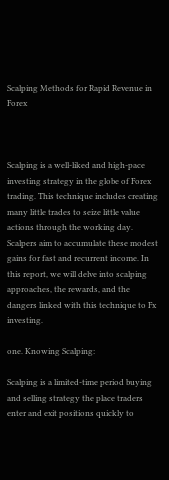Scalping Methods for Rapid Revenue in Forex



Scalping is a well-liked and high-pace investing strategy in the globe of Forex trading. This technique includes creating many little trades to seize little value actions through the working day. Scalpers aim to accumulate these modest gains for fast and recurrent income. In this report, we will delve into scalping approaches, the rewards, and the dangers linked with this technique to Fx investing.

one. Knowing Scalping:

Scalping is a limited-time period buying and selling strategy the place traders enter and exit positions quickly to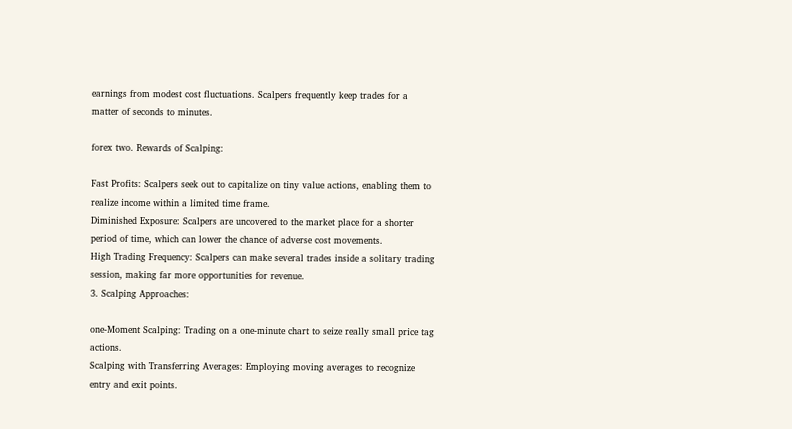earnings from modest cost fluctuations. Scalpers frequently keep trades for a matter of seconds to minutes.

forex two. Rewards of Scalping:

Fast Profits: Scalpers seek out to capitalize on tiny value actions, enabling them to realize income within a limited time frame.
Diminished Exposure: Scalpers are uncovered to the market place for a shorter period of time, which can lower the chance of adverse cost movements.
High Trading Frequency: Scalpers can make several trades inside a solitary trading session, making far more opportunities for revenue.
3. Scalping Approaches:

one-Moment Scalping: Trading on a one-minute chart to seize really small price tag actions.
Scalping with Transferring Averages: Employing moving averages to recognize entry and exit points.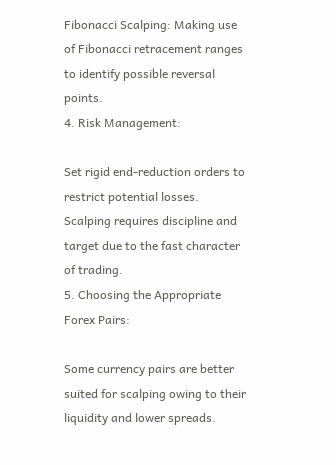Fibonacci Scalping: Making use of Fibonacci retracement ranges to identify possible reversal points.
4. Risk Management:

Set rigid end-reduction orders to restrict potential losses.
Scalping requires discipline and target due to the fast character of trading.
5. Choosing the Appropriate Forex Pairs:

Some currency pairs are better suited for scalping owing to their liquidity and lower spreads.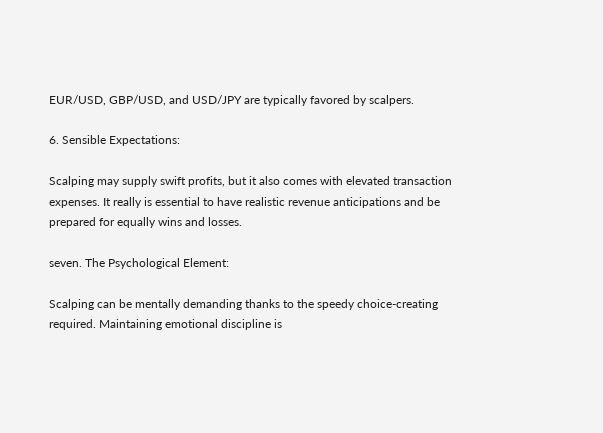EUR/USD, GBP/USD, and USD/JPY are typically favored by scalpers.

6. Sensible Expectations:

Scalping may supply swift profits, but it also comes with elevated transaction expenses. It really is essential to have realistic revenue anticipations and be prepared for equally wins and losses.

seven. The Psychological Element:

Scalping can be mentally demanding thanks to the speedy choice-creating required. Maintaining emotional discipline is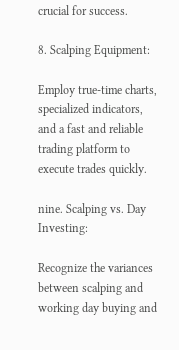crucial for success.

8. Scalping Equipment:

Employ true-time charts, specialized indicators, and a fast and reliable trading platform to execute trades quickly.

nine. Scalping vs. Day Investing:

Recognize the variances between scalping and working day buying and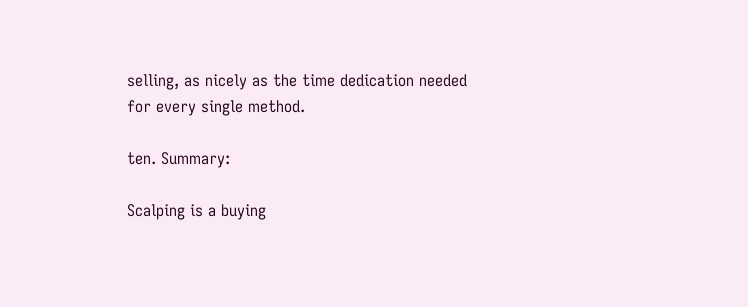selling, as nicely as the time dedication needed for every single method.

ten. Summary:

Scalping is a buying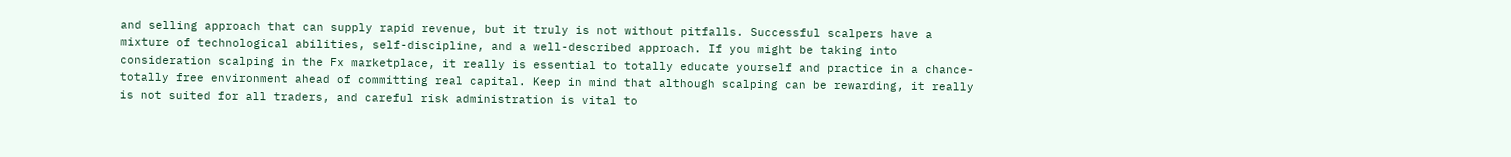and selling approach that can supply rapid revenue, but it truly is not without pitfalls. Successful scalpers have a mixture of technological abilities, self-discipline, and a well-described approach. If you might be taking into consideration scalping in the Fx marketplace, it really is essential to totally educate yourself and practice in a chance-totally free environment ahead of committing real capital. Keep in mind that although scalping can be rewarding, it really is not suited for all traders, and careful risk administration is vital to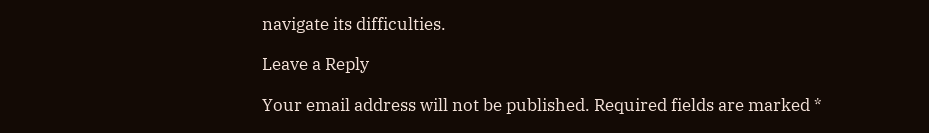navigate its difficulties.

Leave a Reply

Your email address will not be published. Required fields are marked *